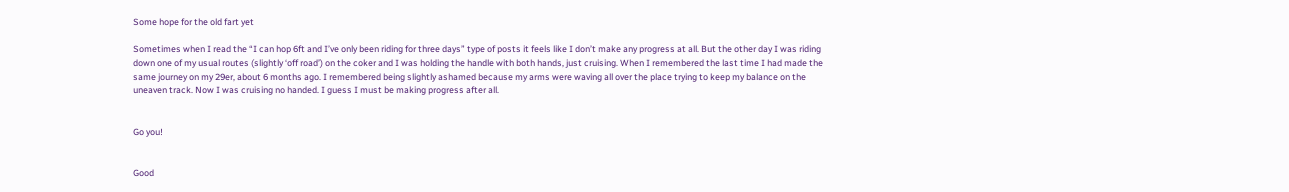Some hope for the old fart yet

Sometimes when I read the “I can hop 6ft and I’ve only been riding for three days” type of posts it feels like I don’t make any progress at all. But the other day I was riding down one of my usual routes (slightly ‘off road’) on the coker and I was holding the handle with both hands, just cruising. When I remembered the last time I had made the same journey on my 29er, about 6 months ago. I remembered being slightly ashamed because my arms were waving all over the place trying to keep my balance on the uneaven track. Now I was cruising no handed. I guess I must be making progress after all.


Go you!


Good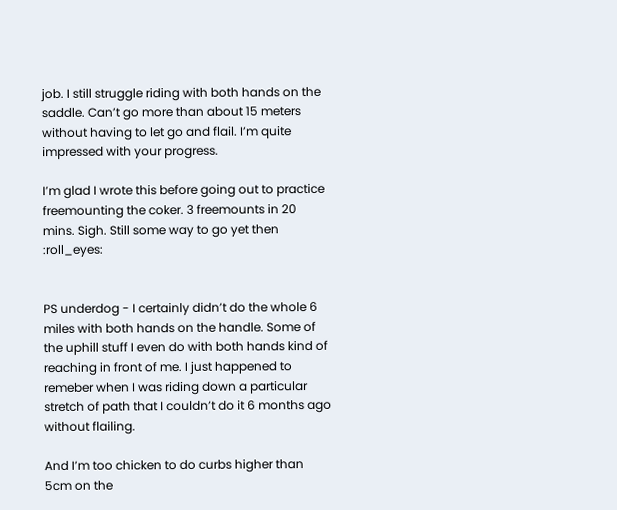job. I still struggle riding with both hands on the saddle. Can’t go more than about 15 meters without having to let go and flail. I’m quite impressed with your progress.

I’m glad I wrote this before going out to practice freemounting the coker. 3 freemounts in 20 mins. Sigh. Still some way to go yet then :roll_eyes:


PS underdog - I certainly didn’t do the whole 6 miles with both hands on the handle. Some of the uphill stuff I even do with both hands kind of reaching in front of me. I just happened to remeber when I was riding down a particular stretch of path that I couldn’t do it 6 months ago without flailing.

And I’m too chicken to do curbs higher than 5cm on the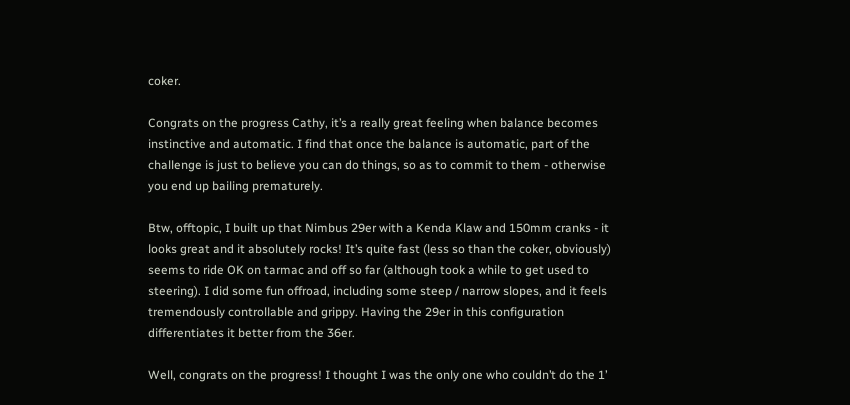coker.

Congrats on the progress Cathy, it’s a really great feeling when balance becomes instinctive and automatic. I find that once the balance is automatic, part of the challenge is just to believe you can do things, so as to commit to them - otherwise you end up bailing prematurely.

Btw, offtopic, I built up that Nimbus 29er with a Kenda Klaw and 150mm cranks - it looks great and it absolutely rocks! It’s quite fast (less so than the coker, obviously) seems to ride OK on tarmac and off so far (although took a while to get used to steering). I did some fun offroad, including some steep / narrow slopes, and it feels tremendously controllable and grippy. Having the 29er in this configuration differentiates it better from the 36er.

Well, congrats on the progress! I thought I was the only one who couldn’t do the 1’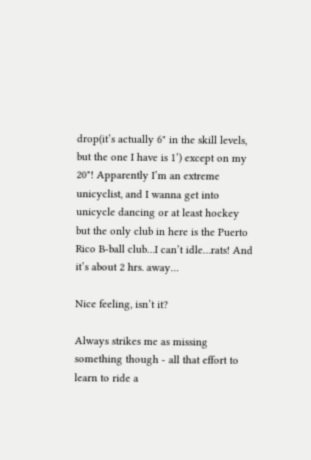drop(it’s actually 6" in the skill levels, but the one I have is 1’) except on my 20"! Apparently I’m an extreme unicyclist, and I wanna get into unicycle dancing or at least hockey but the only club in here is the Puerto Rico B-ball club…I can’t idle…rats! And it’s about 2 hrs. away…

Nice feeling, isn’t it?

Always strikes me as missing something though - all that effort to learn to ride a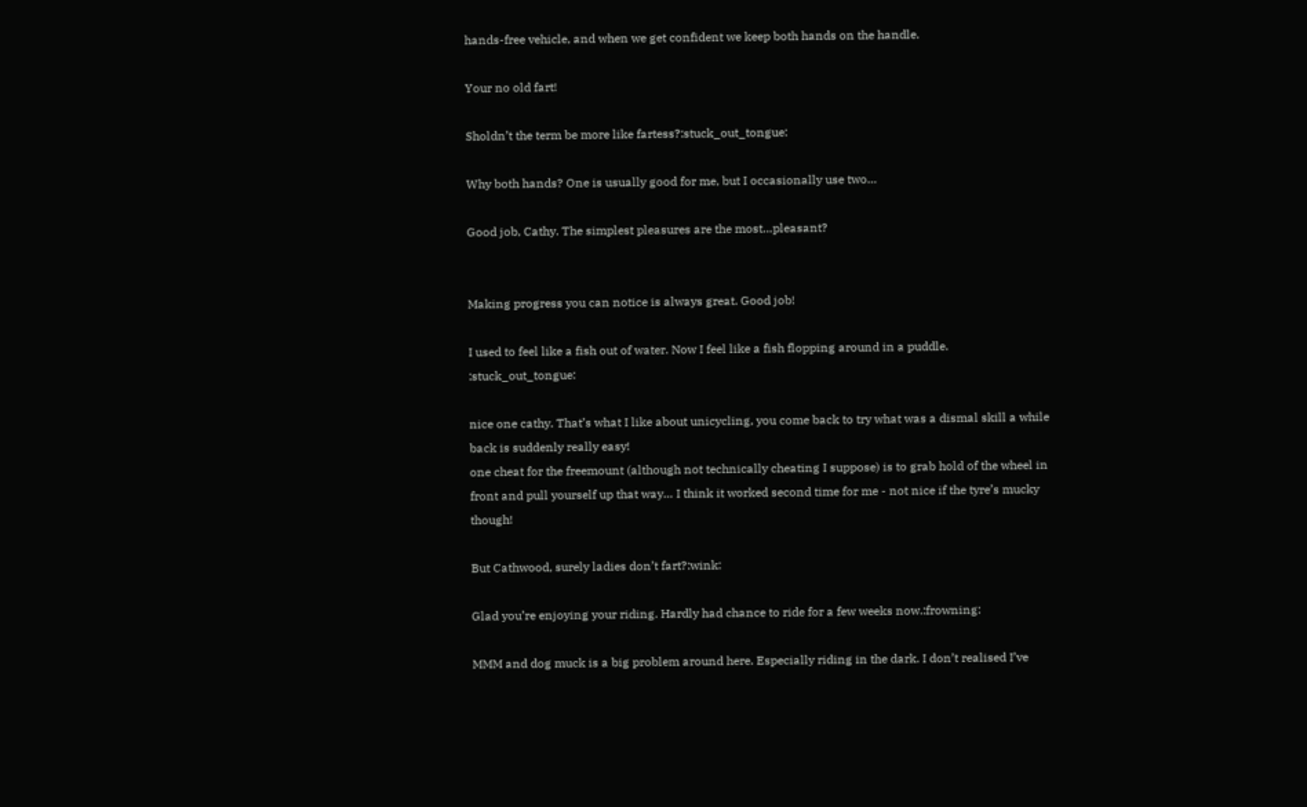hands-free vehicle, and when we get confident we keep both hands on the handle.

Your no old fart!

Sholdn’t the term be more like fartess?:stuck_out_tongue:

Why both hands? One is usually good for me, but I occasionally use two…

Good job, Cathy. The simplest pleasures are the most…pleasant?


Making progress you can notice is always great. Good job!

I used to feel like a fish out of water. Now I feel like a fish flopping around in a puddle. :stuck_out_tongue:

nice one cathy. That’s what I like about unicycling, you come back to try what was a dismal skill a while back is suddenly really easy!
one cheat for the freemount (although not technically cheating I suppose) is to grab hold of the wheel in front and pull yourself up that way… I think it worked second time for me - not nice if the tyre’s mucky though!

But Cathwood, surely ladies don’t fart?:wink:

Glad you’re enjoying your riding. Hardly had chance to ride for a few weeks now.:frowning:

MMM and dog muck is a big problem around here. Especially riding in the dark. I don’t realised I’ve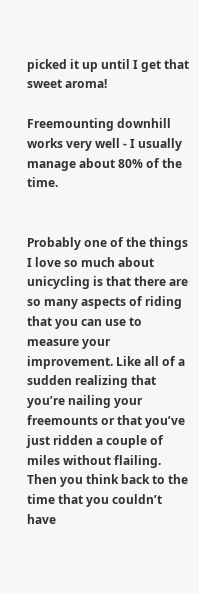picked it up until I get that sweet aroma!

Freemounting downhill works very well - I usually manage about 80% of the time.


Probably one of the things I love so much about unicycling is that there are so many aspects of riding that you can use to measure your improvement. Like all of a sudden realizing that you’re nailing your freemounts or that you’ve just ridden a couple of miles without flailing. Then you think back to the time that you couldn’t have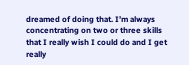dreamed of doing that. I’m always concentrating on two or three skills that I really wish I could do and I get really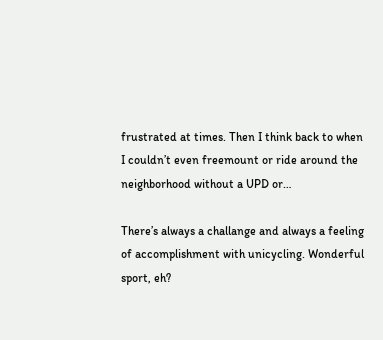frustrated at times. Then I think back to when I couldn’t even freemount or ride around the neighborhood without a UPD or…

There’s always a challange and always a feeling of accomplishment with unicycling. Wonderful sport, eh?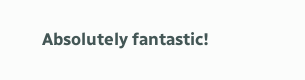Absolutely fantastic!